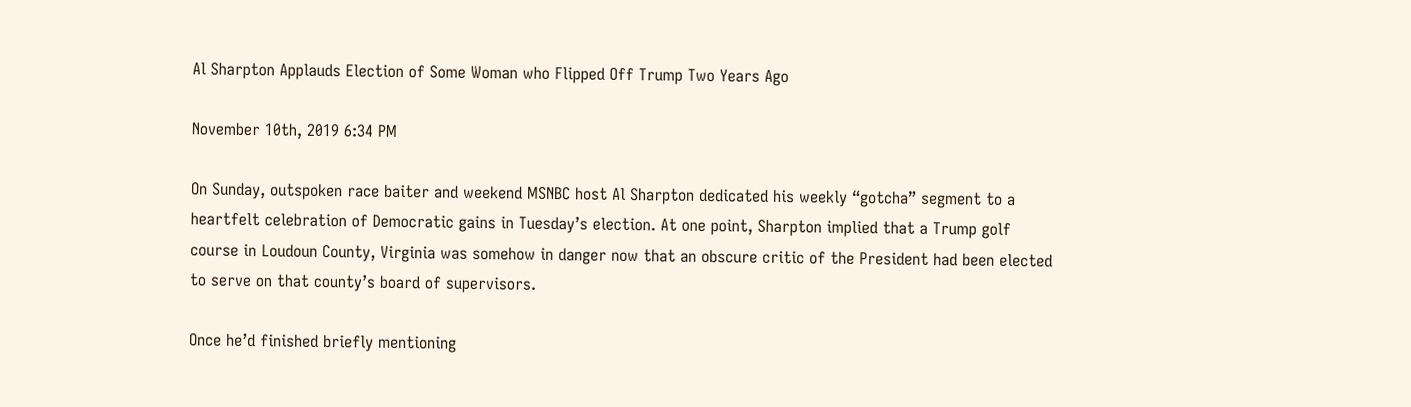Al Sharpton Applauds Election of Some Woman who Flipped Off Trump Two Years Ago

November 10th, 2019 6:34 PM

On Sunday, outspoken race baiter and weekend MSNBC host Al Sharpton dedicated his weekly “gotcha” segment to a heartfelt celebration of Democratic gains in Tuesday’s election. At one point, Sharpton implied that a Trump golf course in Loudoun County, Virginia was somehow in danger now that an obscure critic of the President had been elected to serve on that county’s board of supervisors.

Once he’d finished briefly mentioning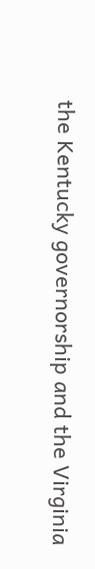the Kentucky governorship and the Virginia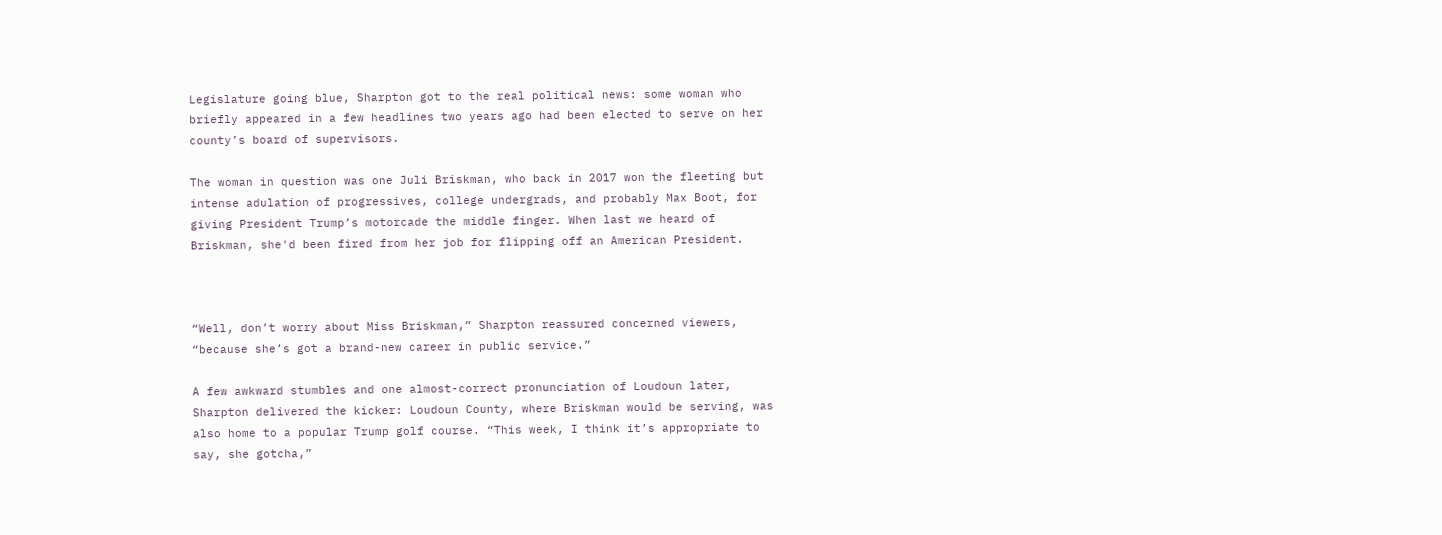Legislature going blue, Sharpton got to the real political news: some woman who briefly appeared in a few headlines two years ago had been elected to serve on her county’s board of supervisors.

The woman in question was one Juli Briskman, who back in 2017 won the fleeting but intense adulation of progressives, college undergrads, and probably Max Boot, for giving President Trump’s motorcade the middle finger. When last we heard of Briskman, she'd been fired from her job for flipping off an American President.



“Well, don’t worry about Miss Briskman,” Sharpton reassured concerned viewers, “because she’s got a brand-new career in public service.”

A few awkward stumbles and one almost-correct pronunciation of Loudoun later, Sharpton delivered the kicker: Loudoun County, where Briskman would be serving, was also home to a popular Trump golf course. “This week, I think it’s appropriate to say, she gotcha,”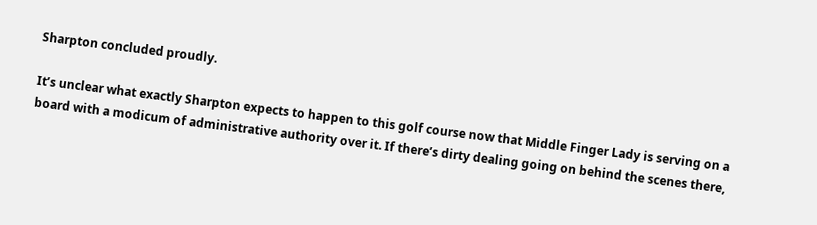Sharpton concluded proudly.

It’s unclear what exactly Sharpton expects to happen to this golf course now that Middle Finger Lady is serving on a board with a modicum of administrative authority over it. If there’s dirty dealing going on behind the scenes there,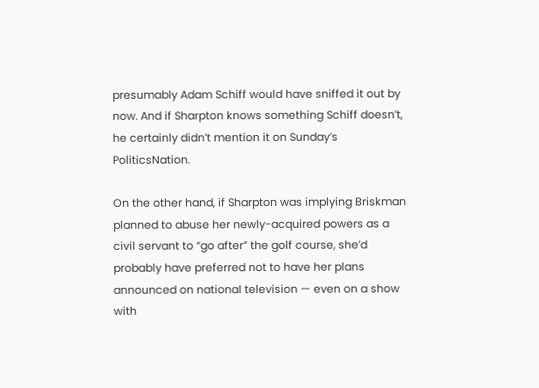presumably Adam Schiff would have sniffed it out by now. And if Sharpton knows something Schiff doesn’t, he certainly didn’t mention it on Sunday’s PoliticsNation.

On the other hand, if Sharpton was implying Briskman planned to abuse her newly-acquired powers as a civil servant to “go after” the golf course, she’d probably have preferred not to have her plans announced on national television — even on a show with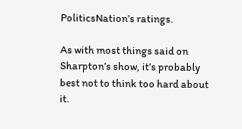PoliticsNation’s ratings.

As with most things said on Sharpton’s show, it’s probably best not to think too hard about it.